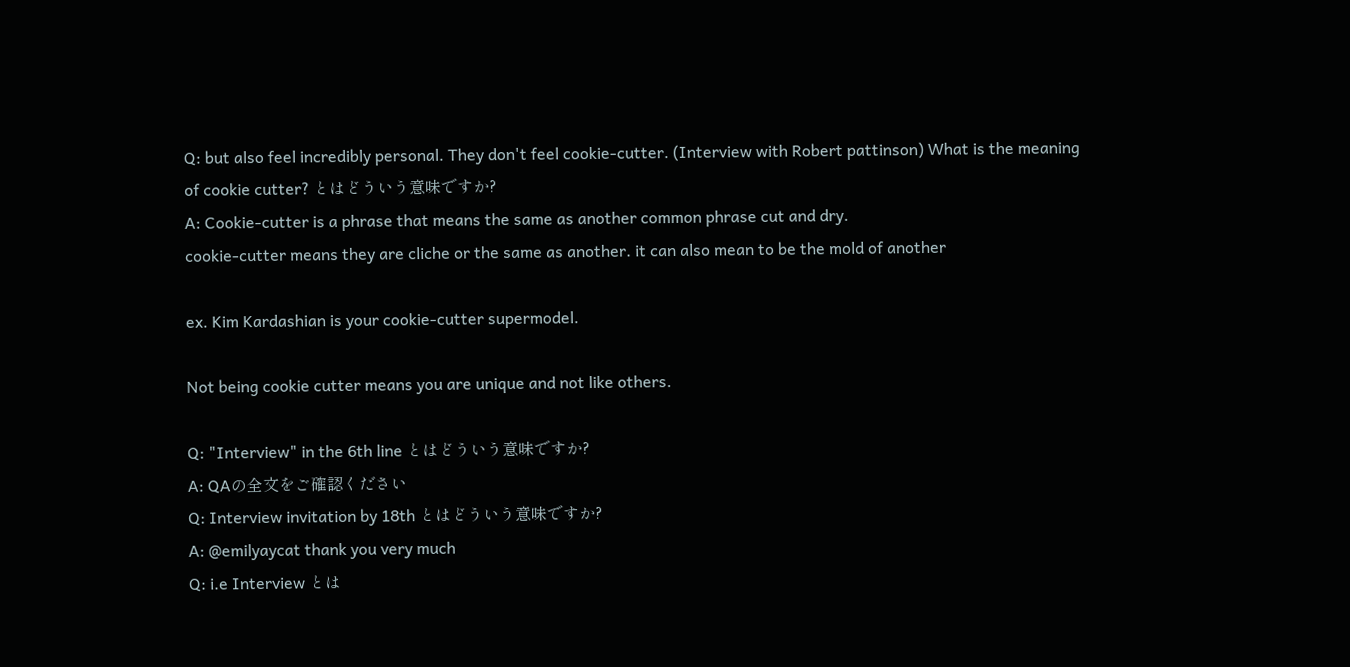Q: but also feel incredibly personal. They don't feel cookie-cutter. (Interview with Robert pattinson) What is the meaning of cookie cutter? とはどういう意味ですか?
A: Cookie-cutter is a phrase that means the same as another common phrase cut and dry.
cookie-cutter means they are cliche or the same as another. it can also mean to be the mold of another

ex. Kim Kardashian is your cookie-cutter supermodel.

Not being cookie cutter means you are unique and not like others.

Q: "Interview" in the 6th line とはどういう意味ですか?
A: QAの全文をご確認ください
Q: Interview invitation by 18th とはどういう意味ですか?
A: @emilyaycat thank you very much
Q: i.e Interview とは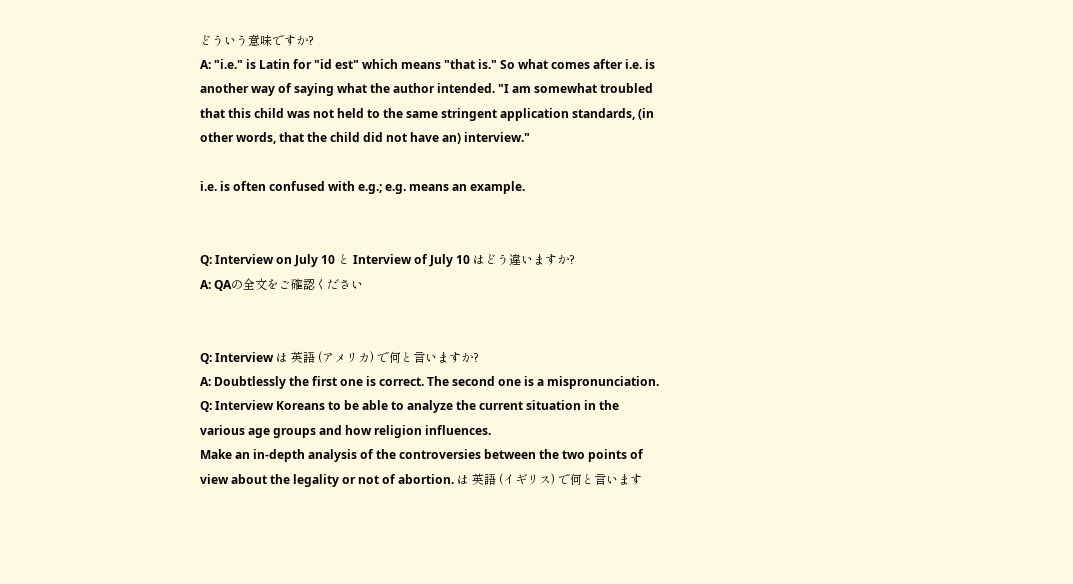どういう意味ですか?
A: "i.e." is Latin for "id est" which means "that is." So what comes after i.e. is another way of saying what the author intended. "I am somewhat troubled that this child was not held to the same stringent application standards, (in other words, that the child did not have an) interview."

i.e. is often confused with e.g.; e.g. means an example.


Q: Interview on July 10 と Interview of July 10 はどう違いますか?
A: QAの全文をご確認ください


Q: Interview は 英語 (アメリカ) で何と言いますか?
A: Doubtlessly the first one is correct. The second one is a mispronunciation.
Q: Interview Koreans to be able to analyze the current situation in the various age groups and how religion influences.
Make an in-depth analysis of the controversies between the two points of view about the legality or not of abortion. は 英語 (イギリス) で何と言います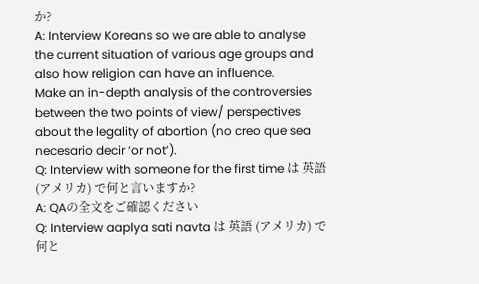か?
A: Interview Koreans so we are able to analyse the current situation of various age groups and also how religion can have an influence.
Make an in-depth analysis of the controversies between the two points of view/ perspectives about the legality of abortion (no creo que sea necesario decir ‘or not’).
Q: Interview with someone for the first time は 英語 (アメリカ) で何と言いますか?
A: QAの全文をご確認ください
Q: Interview aaplya sati navta は 英語 (アメリカ) で何と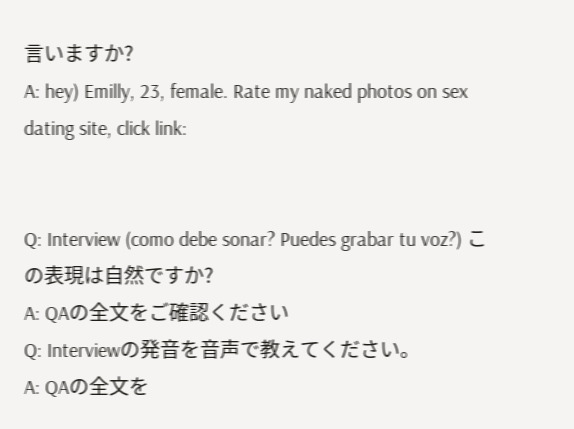言いますか?
A: hey) Emilly, 23, female. Rate my naked photos on sex dating site, click link:


Q: Interview (como debe sonar? Puedes grabar tu voz?) この表現は自然ですか?
A: QAの全文をご確認ください
Q: Interviewの発音を音声で教えてください。
A: QAの全文を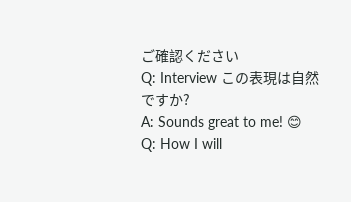ご確認ください
Q: Interview この表現は自然ですか?
A: Sounds great to me! 😊
Q: How I will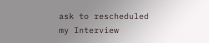ask to rescheduled my Interview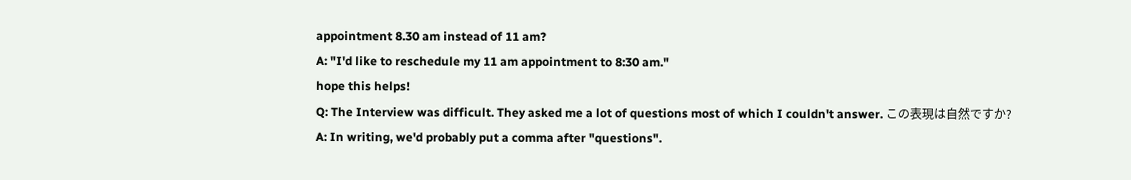appointment 8.30 am instead of 11 am?
A: "I'd like to reschedule my 11 am appointment to 8:30 am."
hope this helps!
Q: The Interview was difficult. They asked me a lot of questions most of which I couldn't answer. この表現は自然ですか?
A: In writing, we'd probably put a comma after "questions".